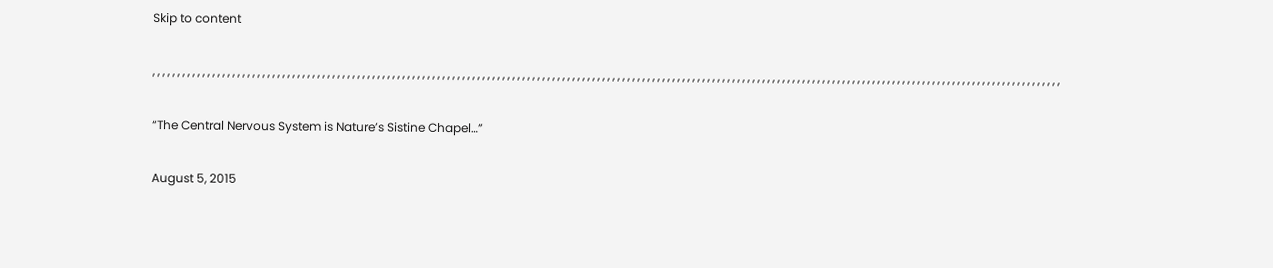Skip to content

, , , , , , , , , , , , , , , , , , , , , , , , , , , , , , , , , , , , , , , , , , , , , , , , , , , , , , , , , , , , , , , , , , , , , , , , , , , , , , , , , , , , , , , , , , , , , , , , , , , , , , , , , , , , , , , , , , , , , , , , , , , , , , , , , , , , , , , , , , , , , , , , , , , , , , , , , , , , , , , , , , , , , , , , , , , , , , , , , , , , , ,

“The Central Nervous System is Nature’s Sistine Chapel…”

August 5, 2015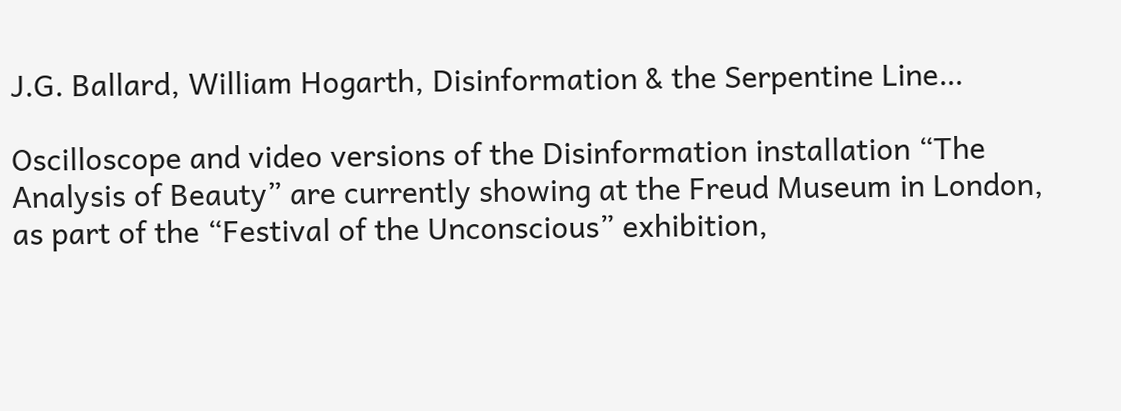J.G. Ballard, William Hogarth, Disinformation & the Serpentine Line…

Oscilloscope and video versions of the Disinformation installation “The Analysis of Beauty” are currently showing at the Freud Museum in London, as part of the “Festival of the Unconscious” exhibition,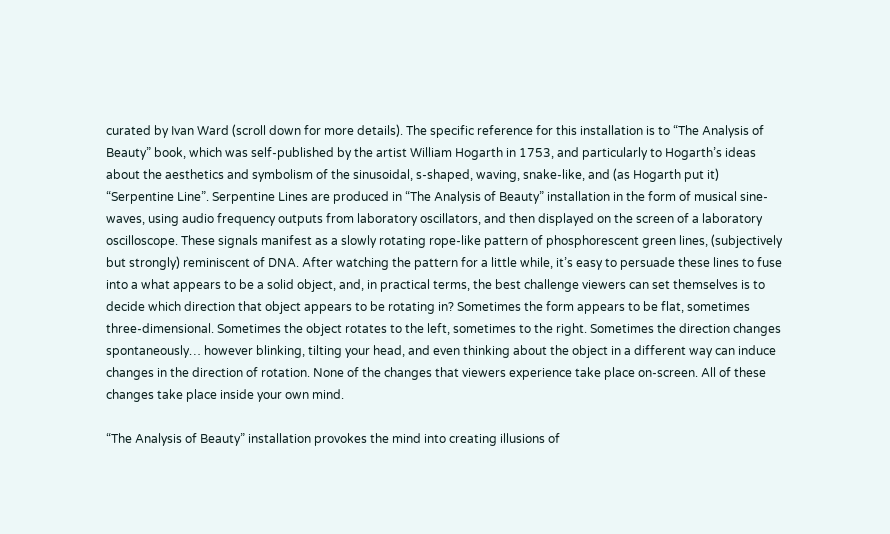curated by Ivan Ward (scroll down for more details). The specific reference for this installation is to “The Analysis of Beauty” book, which was self-published by the artist William Hogarth in 1753, and particularly to Hogarth’s ideas about the aesthetics and symbolism of the sinusoidal, s-shaped, waving, snake-like, and (as Hogarth put it) “Serpentine Line”. Serpentine Lines are produced in “The Analysis of Beauty” installation in the form of musical sine-waves, using audio frequency outputs from laboratory oscillators, and then displayed on the screen of a laboratory oscilloscope. These signals manifest as a slowly rotating rope-like pattern of phosphorescent green lines, (subjectively but strongly) reminiscent of DNA. After watching the pattern for a little while, it’s easy to persuade these lines to fuse into a what appears to be a solid object, and, in practical terms, the best challenge viewers can set themselves is to decide which direction that object appears to be rotating in? Sometimes the form appears to be flat, sometimes three-dimensional. Sometimes the object rotates to the left, sometimes to the right. Sometimes the direction changes spontaneously… however blinking, tilting your head, and even thinking about the object in a different way can induce changes in the direction of rotation. None of the changes that viewers experience take place on-screen. All of these changes take place inside your own mind.

“The Analysis of Beauty” installation provokes the mind into creating illusions of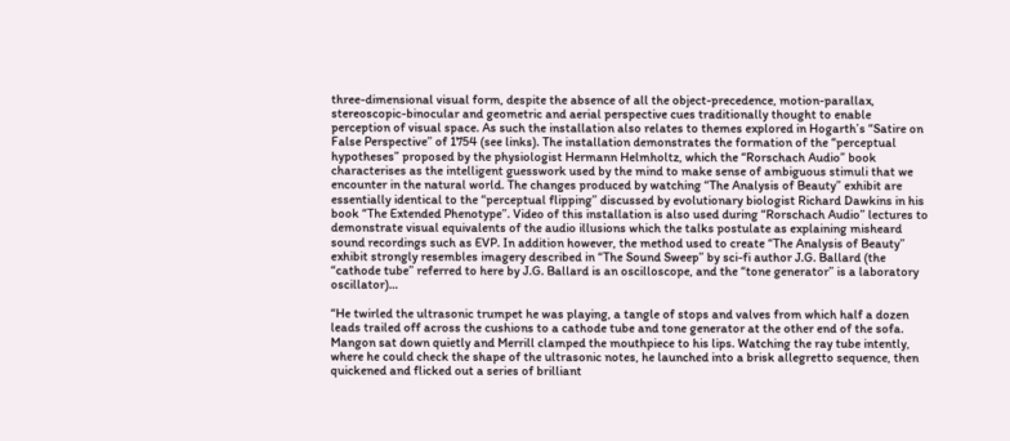three-dimensional visual form, despite the absence of all the object-precedence, motion-parallax, stereoscopic-binocular and geometric and aerial perspective cues traditionally thought to enable perception of visual space. As such the installation also relates to themes explored in Hogarth’s “Satire on False Perspective” of 1754 (see links). The installation demonstrates the formation of the “perceptual hypotheses” proposed by the physiologist Hermann Helmholtz, which the “Rorschach Audio” book characterises as the intelligent guesswork used by the mind to make sense of ambiguous stimuli that we encounter in the natural world. The changes produced by watching “The Analysis of Beauty” exhibit are essentially identical to the “perceptual flipping” discussed by evolutionary biologist Richard Dawkins in his book “The Extended Phenotype”. Video of this installation is also used during “Rorschach Audio” lectures to demonstrate visual equivalents of the audio illusions which the talks postulate as explaining misheard sound recordings such as EVP. In addition however, the method used to create “The Analysis of Beauty” exhibit strongly resembles imagery described in “The Sound Sweep” by sci-fi author J.G. Ballard (the “cathode tube” referred to here by J.G. Ballard is an oscilloscope, and the “tone generator” is a laboratory oscillator)…

“He twirled the ultrasonic trumpet he was playing, a tangle of stops and valves from which half a dozen leads trailed off across the cushions to a cathode tube and tone generator at the other end of the sofa. Mangon sat down quietly and Merrill clamped the mouthpiece to his lips. Watching the ray tube intently, where he could check the shape of the ultrasonic notes, he launched into a brisk allegretto sequence, then quickened and flicked out a series of brilliant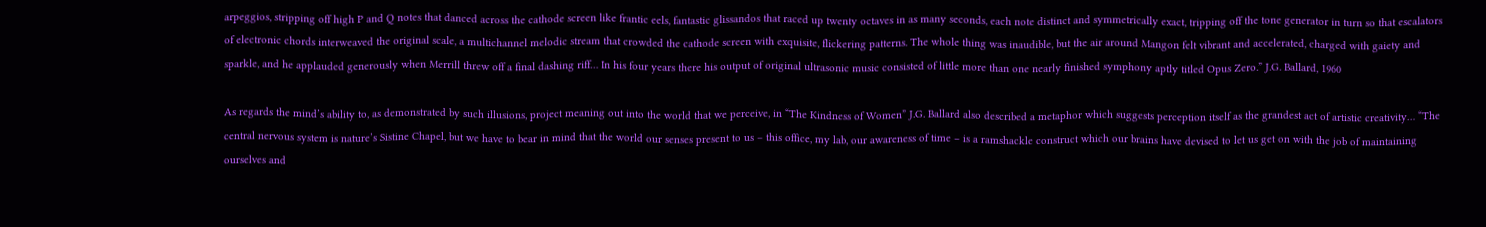arpeggios, stripping off high P and Q notes that danced across the cathode screen like frantic eels, fantastic glissandos that raced up twenty octaves in as many seconds, each note distinct and symmetrically exact, tripping off the tone generator in turn so that escalators of electronic chords interweaved the original scale, a multichannel melodic stream that crowded the cathode screen with exquisite, flickering patterns. The whole thing was inaudible, but the air around Mangon felt vibrant and accelerated, charged with gaiety and sparkle, and he applauded generously when Merrill threw off a final dashing riff… In his four years there his output of original ultrasonic music consisted of little more than one nearly finished symphony aptly titled Opus Zero.” J.G. Ballard, 1960

As regards the mind’s ability to, as demonstrated by such illusions, project meaning out into the world that we perceive, in “The Kindness of Women” J.G. Ballard also described a metaphor which suggests perception itself as the grandest act of artistic creativity… “The central nervous system is nature’s Sistine Chapel, but we have to bear in mind that the world our senses present to us – this office, my lab, our awareness of time – is a ramshackle construct which our brains have devised to let us get on with the job of maintaining ourselves and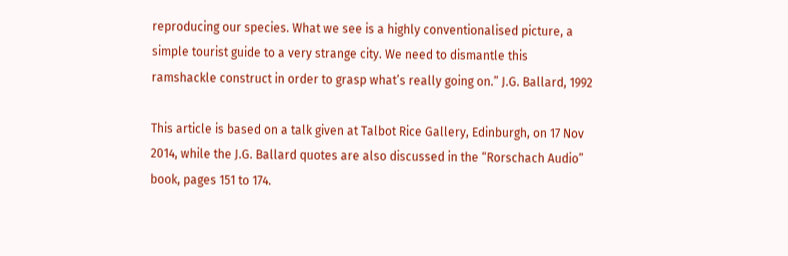reproducing our species. What we see is a highly conventionalised picture, a simple tourist guide to a very strange city. We need to dismantle this ramshackle construct in order to grasp what’s really going on.” J.G. Ballard, 1992

This article is based on a talk given at Talbot Rice Gallery, Edinburgh, on 17 Nov 2014, while the J.G. Ballard quotes are also discussed in the “Rorschach Audio” book, pages 151 to 174.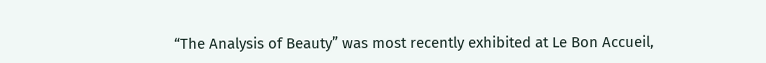“The Analysis of Beauty” was most recently exhibited at Le Bon Accueil,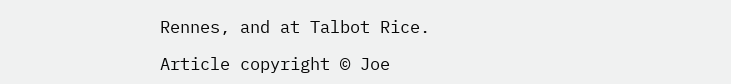Rennes, and at Talbot Rice.

Article copyright © Joe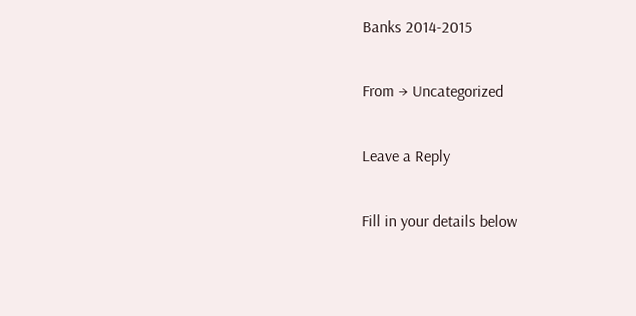Banks 2014-2015

From → Uncategorized

Leave a Reply

Fill in your details below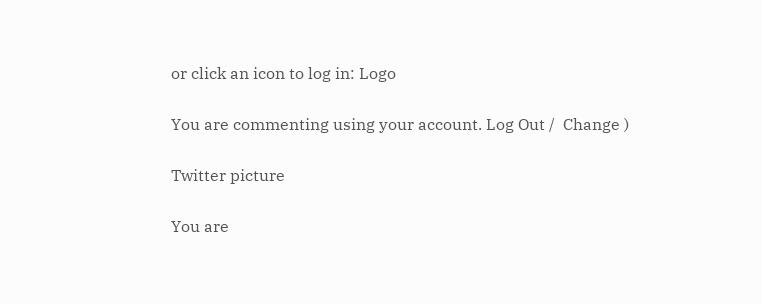or click an icon to log in: Logo

You are commenting using your account. Log Out /  Change )

Twitter picture

You are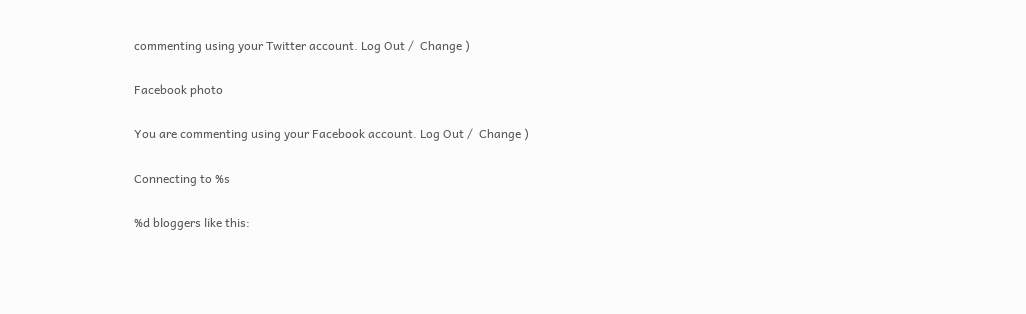commenting using your Twitter account. Log Out /  Change )

Facebook photo

You are commenting using your Facebook account. Log Out /  Change )

Connecting to %s

%d bloggers like this: